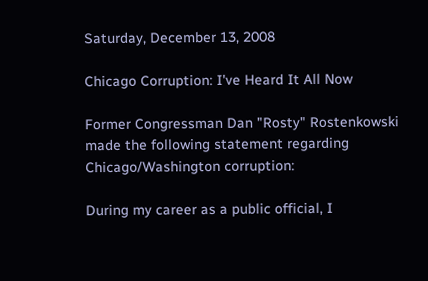Saturday, December 13, 2008

Chicago Corruption: I've Heard It All Now

Former Congressman Dan "Rosty" Rostenkowski made the following statement regarding Chicago/Washington corruption:

During my career as a public official, I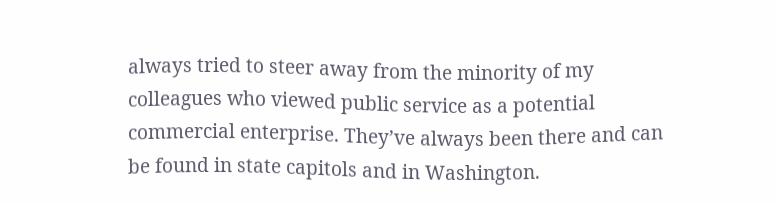always tried to steer away from the minority of my colleagues who viewed public service as a potential commercial enterprise. They’ve always been there and can be found in state capitols and in Washington.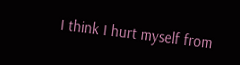I think I hurt myself from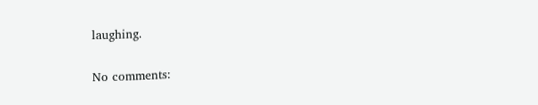laughing.

No comments: